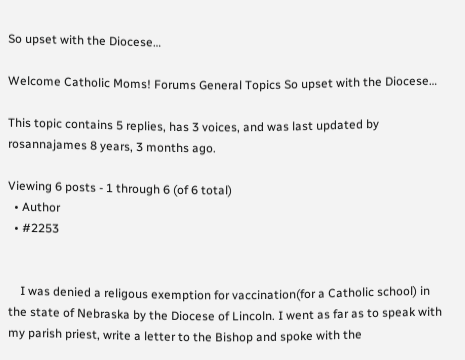So upset with the Diocese…

Welcome Catholic Moms! Forums General Topics So upset with the Diocese…

This topic contains 5 replies, has 3 voices, and was last updated by  rosannajames 8 years, 3 months ago.

Viewing 6 posts - 1 through 6 (of 6 total)
  • Author
  • #2253


    I was denied a religous exemption for vaccination(for a Catholic school) in the state of Nebraska by the Diocese of Lincoln. I went as far as to speak with my parish priest, write a letter to the Bishop and spoke with the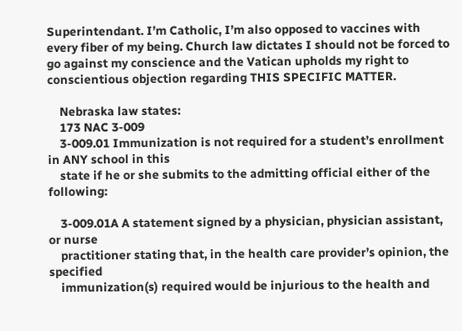Superintendant. I’m Catholic, I’m also opposed to vaccines with every fiber of my being. Church law dictates I should not be forced to go against my conscience and the Vatican upholds my right to conscientious objection regarding THIS SPECIFIC MATTER.

    Nebraska law states:
    173 NAC 3-009
    3-009.01 Immunization is not required for a student’s enrollment in ANY school in this
    state if he or she submits to the admitting official either of the following:

    3-009.01A A statement signed by a physician, physician assistant, or nurse
    practitioner stating that, in the health care provider’s opinion, the specified
    immunization(s) required would be injurious to the health and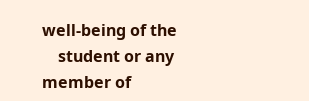well-being of the
    student or any member of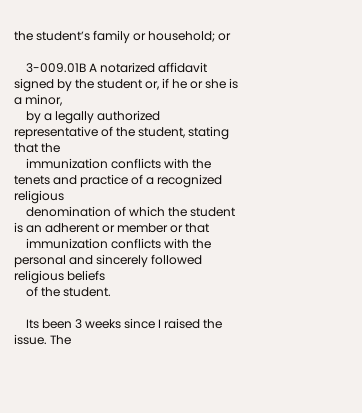the student’s family or household; or

    3-009.01B A notarized affidavit signed by the student or, if he or she is a minor,
    by a legally authorized representative of the student, stating that the
    immunization conflicts with the tenets and practice of a recognized religious
    denomination of which the student is an adherent or member or that
    immunization conflicts with the personal and sincerely followed religious beliefs
    of the student.

    Its been 3 weeks since I raised the issue. The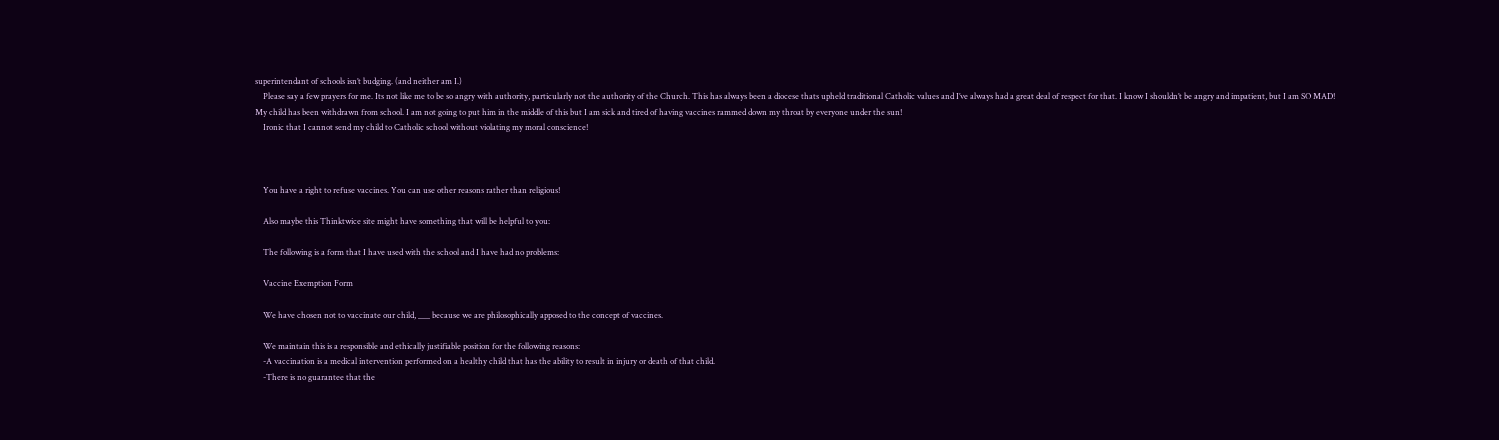superintendant of schools isn’t budging. (and neither am I.)
    Please say a few prayers for me. Its not like me to be so angry with authority, particularly not the authority of the Church. This has always been a diocese thats upheld traditional Catholic values and I’ve always had a great deal of respect for that. I know I shouldn’t be angry and impatient, but I am SO MAD! My child has been withdrawn from school. I am not going to put him in the middle of this but I am sick and tired of having vaccines rammed down my throat by everyone under the sun!
    Ironic that I cannot send my child to Catholic school without violating my moral conscience!



    You have a right to refuse vaccines. You can use other reasons rather than religious!

    Also maybe this Thinktwice site might have something that will be helpful to you:

    The following is a form that I have used with the school and I have had no problems:

    Vaccine Exemption Form

    We have chosen not to vaccinate our child, ___ because we are philosophically apposed to the concept of vaccines.

    We maintain this is a responsible and ethically justifiable position for the following reasons:
    -A vaccination is a medical intervention performed on a healthy child that has the ability to result in injury or death of that child.
    -There is no guarantee that the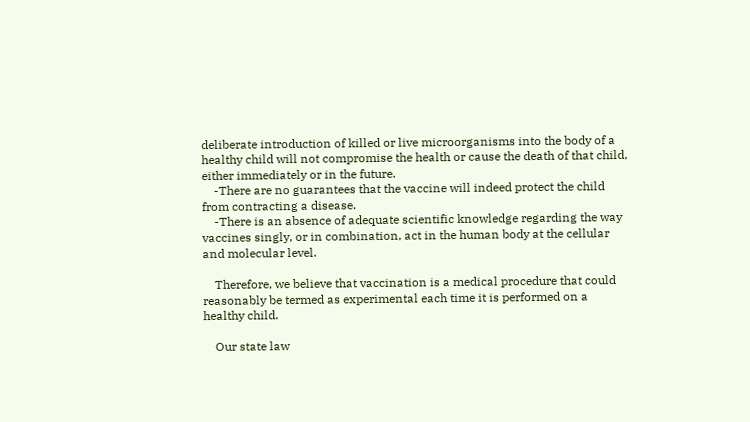deliberate introduction of killed or live microorganisms into the body of a healthy child will not compromise the health or cause the death of that child, either immediately or in the future.
    -There are no guarantees that the vaccine will indeed protect the child from contracting a disease.
    -There is an absence of adequate scientific knowledge regarding the way vaccines singly, or in combination, act in the human body at the cellular and molecular level.

    Therefore, we believe that vaccination is a medical procedure that could reasonably be termed as experimental each time it is performed on a healthy child.

    Our state law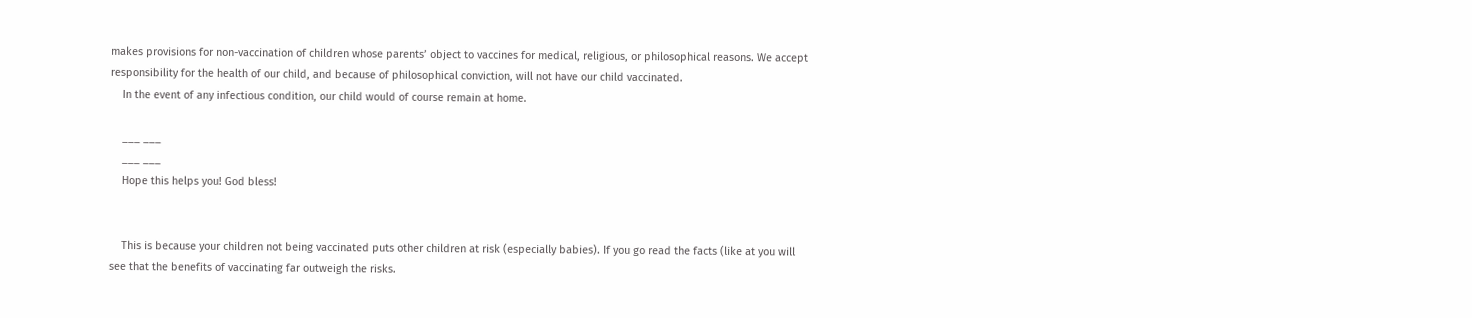makes provisions for non-vaccination of children whose parents’ object to vaccines for medical, religious, or philosophical reasons. We accept responsibility for the health of our child, and because of philosophical conviction, will not have our child vaccinated.
    In the event of any infectious condition, our child would of course remain at home.

    ___ ___
    ___ ___
    Hope this helps you! God bless!


    This is because your children not being vaccinated puts other children at risk (especially babies). If you go read the facts (like at you will see that the benefits of vaccinating far outweigh the risks.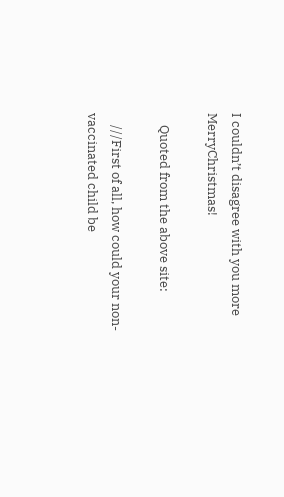I couldn’t disagree with you more MerryChristmas!

    Quoted from the above site:

    ///First of all, how could your non-vaccinated child be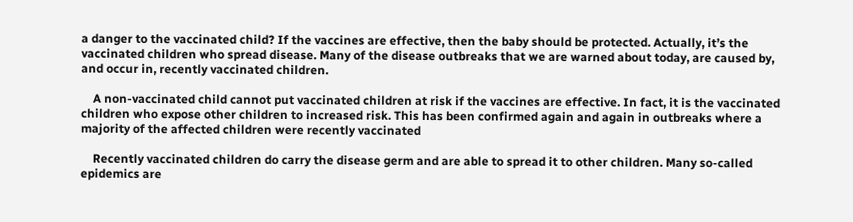a danger to the vaccinated child? If the vaccines are effective, then the baby should be protected. Actually, it’s the vaccinated children who spread disease. Many of the disease outbreaks that we are warned about today, are caused by, and occur in, recently vaccinated children.

    A non-vaccinated child cannot put vaccinated children at risk if the vaccines are effective. In fact, it is the vaccinated children who expose other children to increased risk. This has been confirmed again and again in outbreaks where a majority of the affected children were recently vaccinated

    Recently vaccinated children do carry the disease germ and are able to spread it to other children. Many so-called epidemics are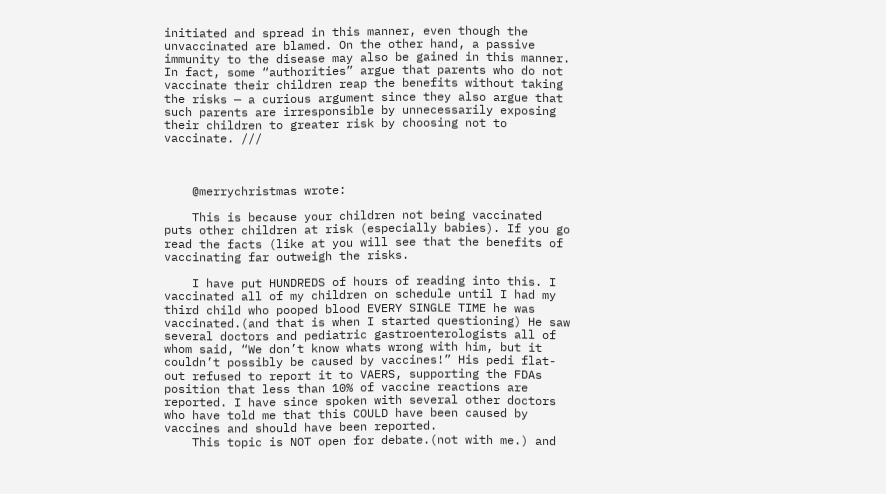initiated and spread in this manner, even though the unvaccinated are blamed. On the other hand, a passive immunity to the disease may also be gained in this manner. In fact, some “authorities” argue that parents who do not vaccinate their children reap the benefits without taking the risks — a curious argument since they also argue that such parents are irresponsible by unnecessarily exposing their children to greater risk by choosing not to vaccinate. ///



    @merrychristmas wrote:

    This is because your children not being vaccinated puts other children at risk (especially babies). If you go read the facts (like at you will see that the benefits of vaccinating far outweigh the risks.

    I have put HUNDREDS of hours of reading into this. I vaccinated all of my children on schedule until I had my third child who pooped blood EVERY SINGLE TIME he was vaccinated.(and that is when I started questioning) He saw several doctors and pediatric gastroenterologists all of whom said, “We don’t know whats wrong with him, but it couldn’t possibly be caused by vaccines!” His pedi flat-out refused to report it to VAERS, supporting the FDAs position that less than 10% of vaccine reactions are reported. I have since spoken with several other doctors who have told me that this COULD have been caused by vaccines and should have been reported.
    This topic is NOT open for debate.(not with me.) and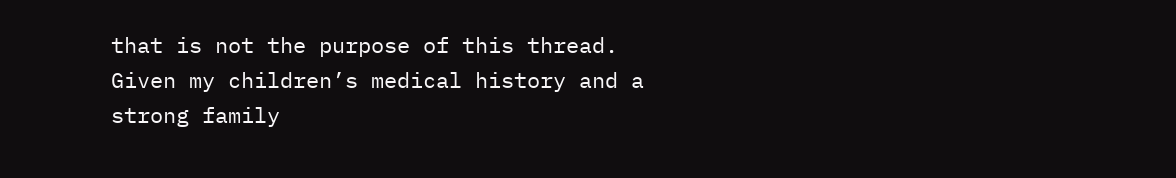that is not the purpose of this thread. Given my children’s medical history and a strong family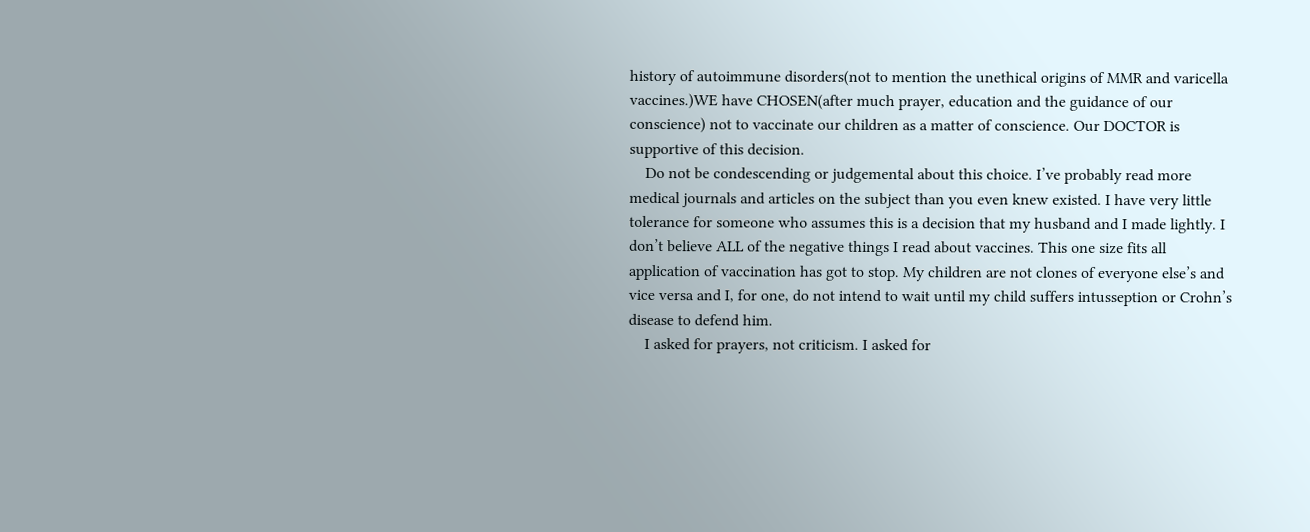history of autoimmune disorders(not to mention the unethical origins of MMR and varicella vaccines.)WE have CHOSEN(after much prayer, education and the guidance of our conscience) not to vaccinate our children as a matter of conscience. Our DOCTOR is supportive of this decision.
    Do not be condescending or judgemental about this choice. I’ve probably read more medical journals and articles on the subject than you even knew existed. I have very little tolerance for someone who assumes this is a decision that my husband and I made lightly. I don’t believe ALL of the negative things I read about vaccines. This one size fits all application of vaccination has got to stop. My children are not clones of everyone else’s and vice versa and I, for one, do not intend to wait until my child suffers intusseption or Crohn’s disease to defend him.
    I asked for prayers, not criticism. I asked for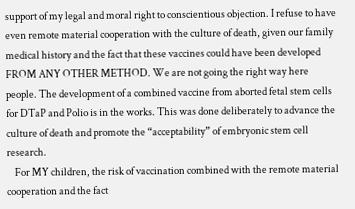support of my legal and moral right to conscientious objection. I refuse to have even remote material cooperation with the culture of death, given our family medical history and the fact that these vaccines could have been developed FROM ANY OTHER METHOD. We are not going the right way here people. The development of a combined vaccine from aborted fetal stem cells for DTaP and Polio is in the works. This was done deliberately to advance the culture of death and promote the “acceptability” of embryonic stem cell research.
    For MY children, the risk of vaccination combined with the remote material cooperation and the fact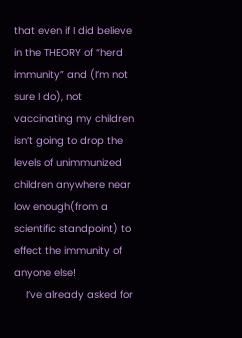that even if I did believe in the THEORY of “herd immunity” and (I’m not sure I do), not vaccinating my children isn’t going to drop the levels of unimmunized children anywhere near low enough(from a scientific standpoint) to effect the immunity of anyone else!
    I’ve already asked for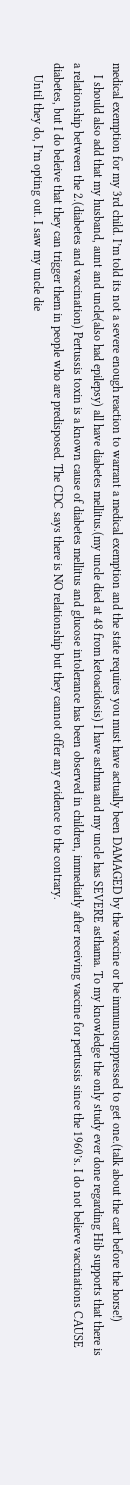medical exemption for my 3rd child. I’m told its not a severe enough reaction to warrant a medical exemption and the state requires you must have actually been DAMAGED by the vaccine or be immunosuppressed to get one.(talk about the cart before the horse!)
    I should also add that my husband, aunt and uncle(also had epilepsy) all have diabetes mellitus.(my uncle died at 48 from ketoacidosis) I have asthma and my uncle has SEVERE asthama. To my knowledge the only study ever done regarding Hib supports that there is a relationship between the 2.(diabetes and vaccination) Pertussis toxin is a known cause of diabetes mellitus and glucose intolerance has been observed in children, immediatly after receiving vaccine for pertussis since the 1960’s. I do not believe vaccinations CAUSE diabetes, but I do beleive that they can trigger them in people who are predisposed. The CDC says there is NO relationship but they cannot offer any evidence to the contrary.
    Until they do, I’m opting out. I saw my uncle die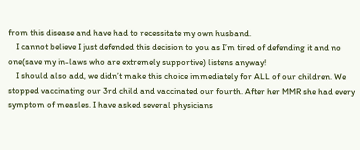from this disease and have had to recessitate my own husband.
    I cannot believe I just defended this decision to you as I’m tired of defending it and no one(save my in-laws who are extremely supportive) listens anyway!
    I should also add, we didn’t make this choice immediately for ALL of our children. We stopped vaccinating our 3rd child and vaccinated our fourth. After her MMR she had every symptom of measles. I have asked several physicians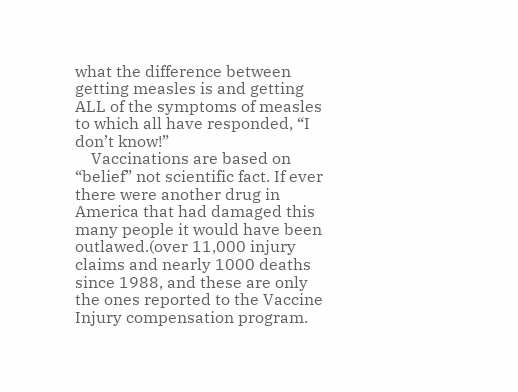what the difference between getting measles is and getting ALL of the symptoms of measles to which all have responded, “I don’t know!”
    Vaccinations are based on “belief” not scientific fact. If ever there were another drug in America that had damaged this many people it would have been outlawed.(over 11,000 injury claims and nearly 1000 deaths since 1988, and these are only the ones reported to the Vaccine Injury compensation program.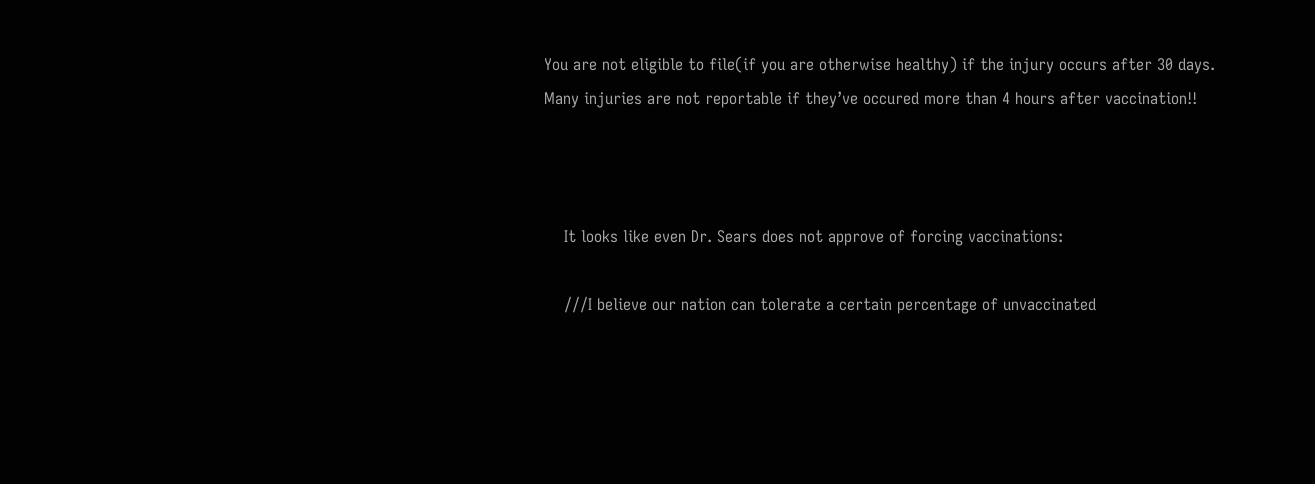You are not eligible to file(if you are otherwise healthy) if the injury occurs after 30 days. Many injuries are not reportable if they’ve occured more than 4 hours after vaccination!!



    It looks like even Dr. Sears does not approve of forcing vaccinations:

    ///I believe our nation can tolerate a certain percentage of unvaccinated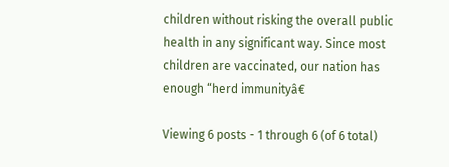children without risking the overall public health in any significant way. Since most children are vaccinated, our nation has enough “herd immunityâ€

Viewing 6 posts - 1 through 6 (of 6 total)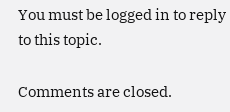You must be logged in to reply to this topic.

Comments are closed.